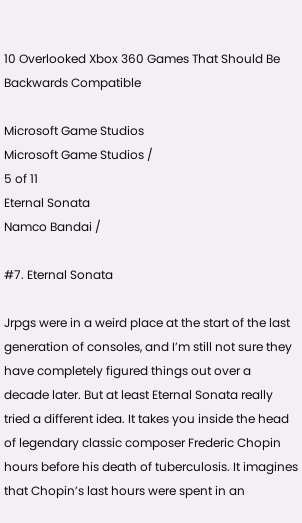10 Overlooked Xbox 360 Games That Should Be Backwards Compatible

Microsoft Game Studios
Microsoft Game Studios /
5 of 11
Eternal Sonata
Namco Bandai /

#7. Eternal Sonata

Jrpgs were in a weird place at the start of the last generation of consoles, and I’m still not sure they have completely figured things out over a decade later. But at least Eternal Sonata really tried a different idea. It takes you inside the head of legendary classic composer Frederic Chopin hours before his death of tuberculosis. It imagines that Chopin’s last hours were spent in an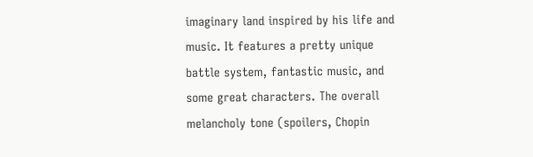imaginary land inspired by his life and music. It features a pretty unique battle system, fantastic music, and some great characters. The overall melancholy tone (spoilers, Chopin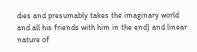dies and presumably takes the imaginary world and all his friends with him in the end) and linear nature of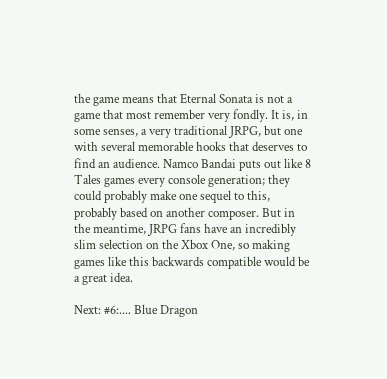the game means that Eternal Sonata is not a game that most remember very fondly. It is, in some senses, a very traditional JRPG, but one with several memorable hooks that deserves to find an audience. Namco Bandai puts out like 8 Tales games every console generation; they could probably make one sequel to this, probably based on another composer. But in the meantime, JRPG fans have an incredibly slim selection on the Xbox One, so making games like this backwards compatible would be a great idea.

Next: #6:.... Blue Dragon